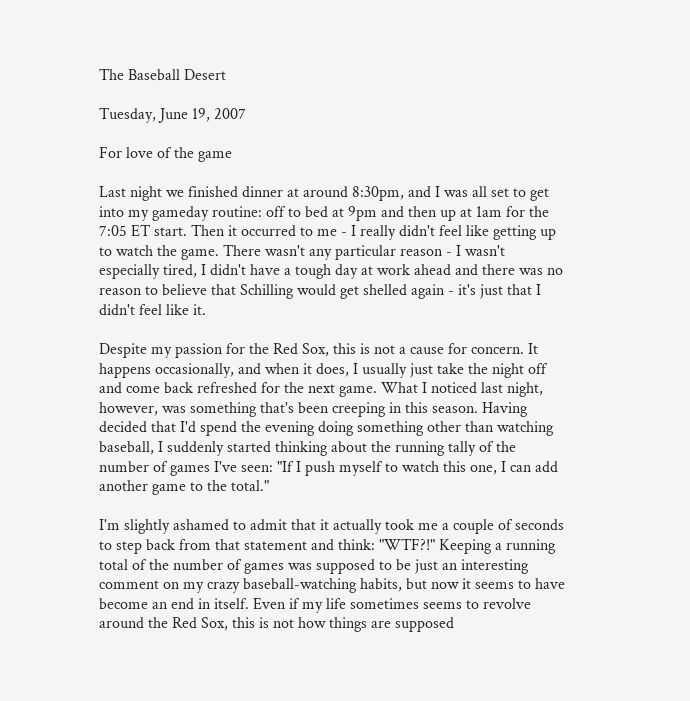The Baseball Desert

Tuesday, June 19, 2007

For love of the game

Last night we finished dinner at around 8:30pm, and I was all set to get into my gameday routine: off to bed at 9pm and then up at 1am for the 7:05 ET start. Then it occurred to me - I really didn't feel like getting up to watch the game. There wasn't any particular reason - I wasn't especially tired, I didn't have a tough day at work ahead and there was no reason to believe that Schilling would get shelled again - it's just that I didn't feel like it.

Despite my passion for the Red Sox, this is not a cause for concern. It happens occasionally, and when it does, I usually just take the night off and come back refreshed for the next game. What I noticed last night, however, was something that's been creeping in this season. Having decided that I'd spend the evening doing something other than watching baseball, I suddenly started thinking about the running tally of the number of games I've seen: "If I push myself to watch this one, I can add another game to the total."

I'm slightly ashamed to admit that it actually took me a couple of seconds to step back from that statement and think: "WTF?!" Keeping a running total of the number of games was supposed to be just an interesting comment on my crazy baseball-watching habits, but now it seems to have become an end in itself. Even if my life sometimes seems to revolve around the Red Sox, this is not how things are supposed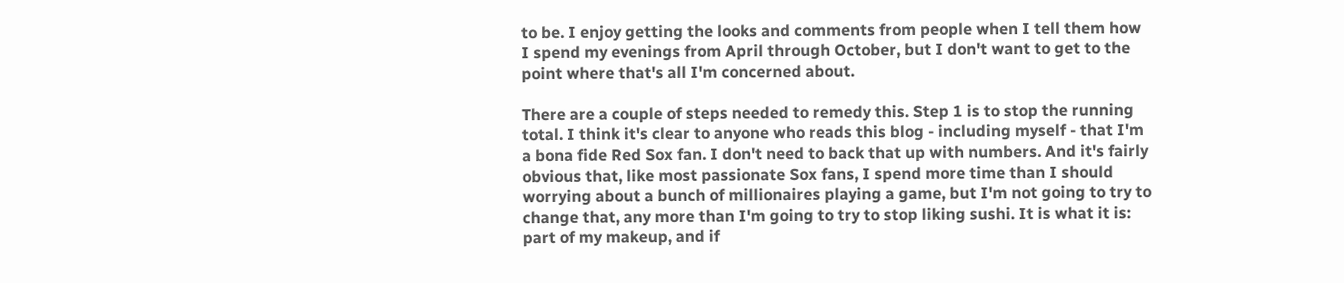to be. I enjoy getting the looks and comments from people when I tell them how I spend my evenings from April through October, but I don't want to get to the point where that's all I'm concerned about.

There are a couple of steps needed to remedy this. Step 1 is to stop the running total. I think it's clear to anyone who reads this blog - including myself - that I'm a bona fide Red Sox fan. I don't need to back that up with numbers. And it's fairly obvious that, like most passionate Sox fans, I spend more time than I should worrying about a bunch of millionaires playing a game, but I'm not going to try to change that, any more than I'm going to try to stop liking sushi. It is what it is: part of my makeup, and if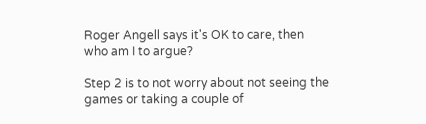Roger Angell says it's OK to care, then who am I to argue?

Step 2 is to not worry about not seeing the games or taking a couple of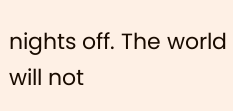nights off. The world will not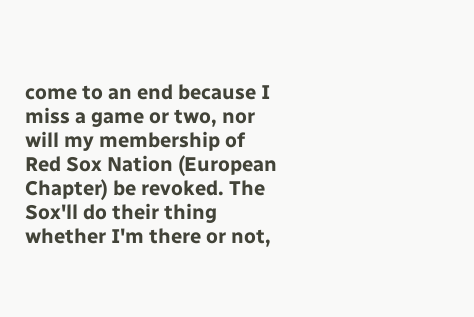come to an end because I miss a game or two, nor will my membership of Red Sox Nation (European Chapter) be revoked. The Sox'll do their thing whether I'm there or not,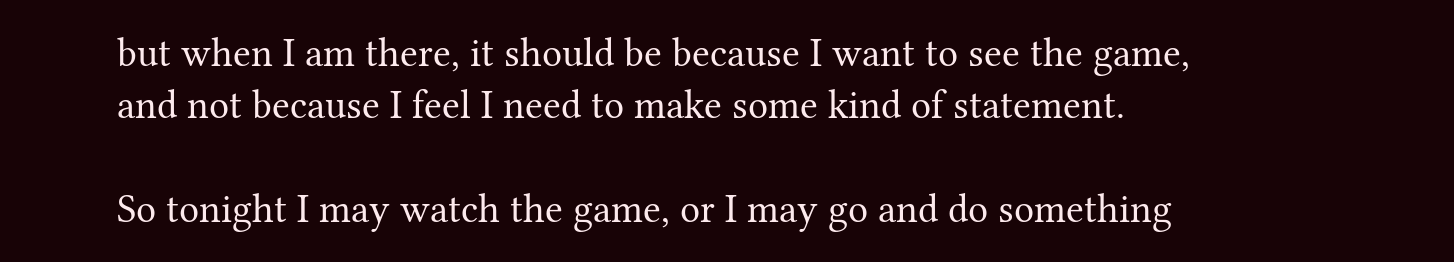but when I am there, it should be because I want to see the game, and not because I feel I need to make some kind of statement.

So tonight I may watch the game, or I may go and do something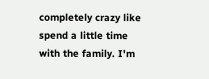completely crazy like spend a little time with the family. I'm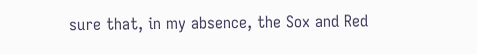sure that, in my absence, the Sox and Red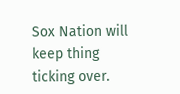Sox Nation will keep thing ticking over.